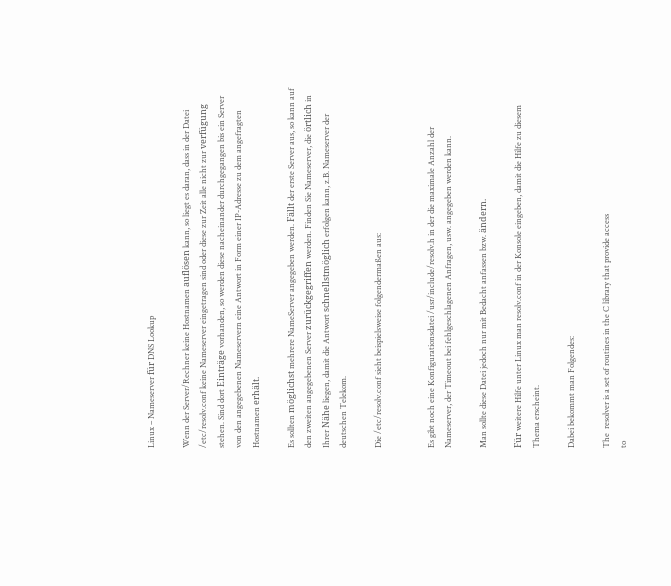Linux – Nameserver für DNS Lookup

Wenn der Server/Rechner keine Hostnamen auflösen kann, so liegt es daran, dass in der Datei /etc/resolv.conf keine Nameserver eingetragen sind oder diese zur Zeit alle nicht zur verfügung stehen. Sind dort Einträge vorhanden, so werden diese nacheinander durchgegangen bis ein Server von den angegebenen Nameservern eine Antwort in Form einer IP-Adresse zu dem angefragten Hostnamen erhält.

Es sollten möglichst mehrere NameServer angegeben werden. Fällt der erste Server aus, so kann auf den zweiten angegebenen Server zurückgegriffen werden. Finden Sie Nameserver, die örtlich in Ihrer Nähe liegen, damit die Antwort schnellstmöglich erfolgen kann, z.B. Nameserver der deutschen Telekom.

Die /etc/resolv.conf sieht beispielsweise folgendermaßen aus:


Es gibt noch eine Konfigurationsdatei /usr/include/resolv.h in der die maximale Anzahl der Nameserver, der Timeout bei fehlgeschlagenen Anfragen, usw. angegeben werden kann.

Man sollte diese Datei jedoch nur mit Bedacht anfassen bzw. ändern.

Für weitere Hilfe unter Linux man resolv.conf in der Konsole eingeben, damit die Hilfe zu diesem Thema erscheint.

Dabei bekommt man Folgendes:

The  resolver is a set of routines in the C library that provide access
to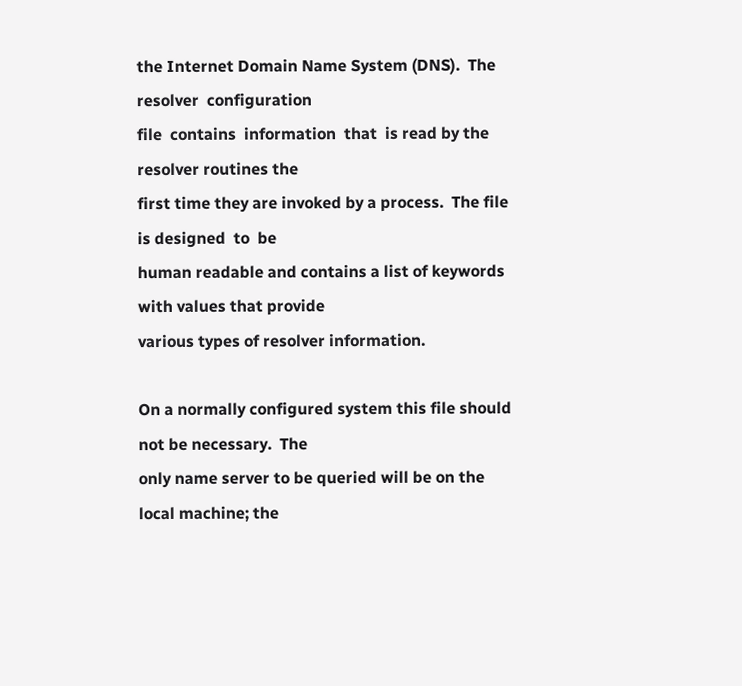the Internet Domain Name System (DNS).  The  resolver  configuration
file  contains  information  that  is read by the resolver routines the
first time they are invoked by a process.  The file is designed  to  be
human readable and contains a list of keywords with values that provide
various types of resolver information.

On a normally configured system this file should not be necessary.  The
only name server to be queried will be on the local machine; the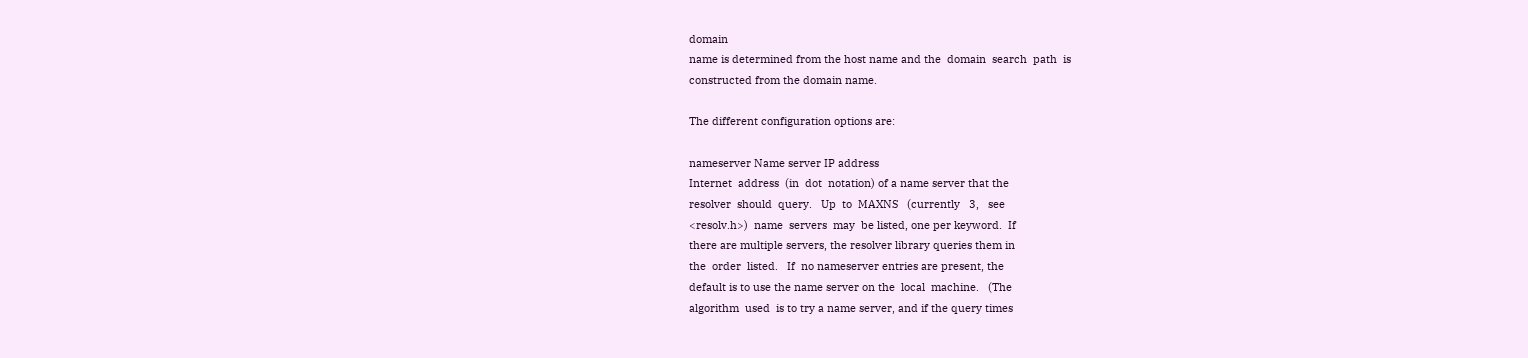domain
name is determined from the host name and the  domain  search  path  is
constructed from the domain name.

The different configuration options are:

nameserver Name server IP address
Internet  address  (in  dot  notation) of a name server that the
resolver  should  query.   Up  to  MAXNS   (currently   3,   see
<resolv.h>)  name  servers  may  be listed, one per keyword.  If
there are multiple servers, the resolver library queries them in
the  order  listed.   If  no nameserver entries are present, the
default is to use the name server on the  local  machine.   (The
algorithm  used  is to try a name server, and if the query times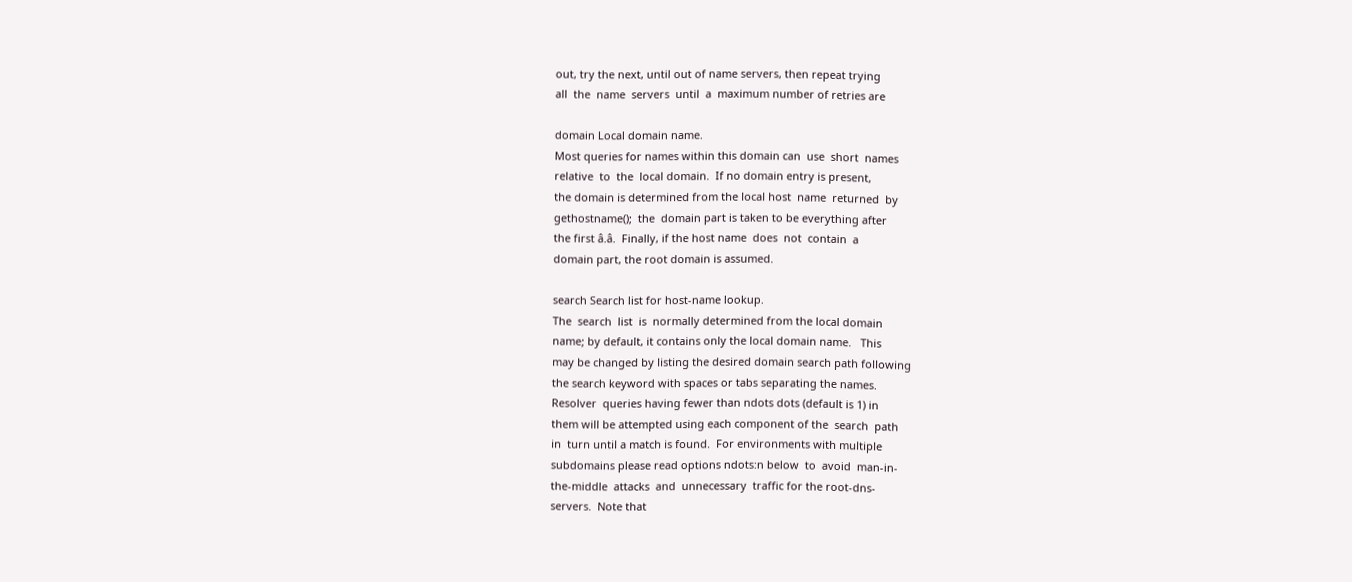out, try the next, until out of name servers, then repeat trying
all  the  name  servers  until  a  maximum number of retries are

domain Local domain name.
Most queries for names within this domain can  use  short  names
relative  to  the  local domain.  If no domain entry is present,
the domain is determined from the local host  name  returned  by
gethostname();  the  domain part is taken to be everything after
the first â.â.  Finally, if the host name  does  not  contain  a
domain part, the root domain is assumed.

search Search list for host-name lookup.
The  search  list  is  normally determined from the local domain
name; by default, it contains only the local domain name.   This
may be changed by listing the desired domain search path following
the search keyword with spaces or tabs separating the names.
Resolver  queries having fewer than ndots dots (default is 1) in
them will be attempted using each component of the  search  path
in  turn until a match is found.  For environments with multiple
subdomains please read options ndots:n below  to  avoid  man-in-
the-middle  attacks  and  unnecessary  traffic for the root-dns-
servers.  Note that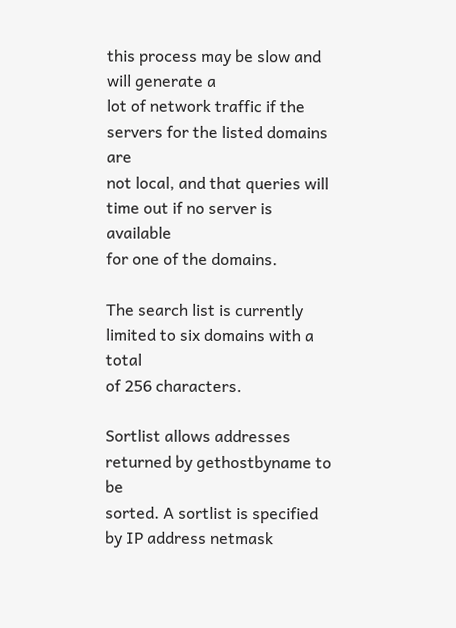this process may be slow and will generate a
lot of network traffic if the servers for the listed domains are
not local, and that queries will time out if no server is available
for one of the domains.

The search list is currently limited to six domains with a total
of 256 characters.

Sortlist allows addresses returned by gethostbyname to be
sorted. A sortlist is specified by IP address netmask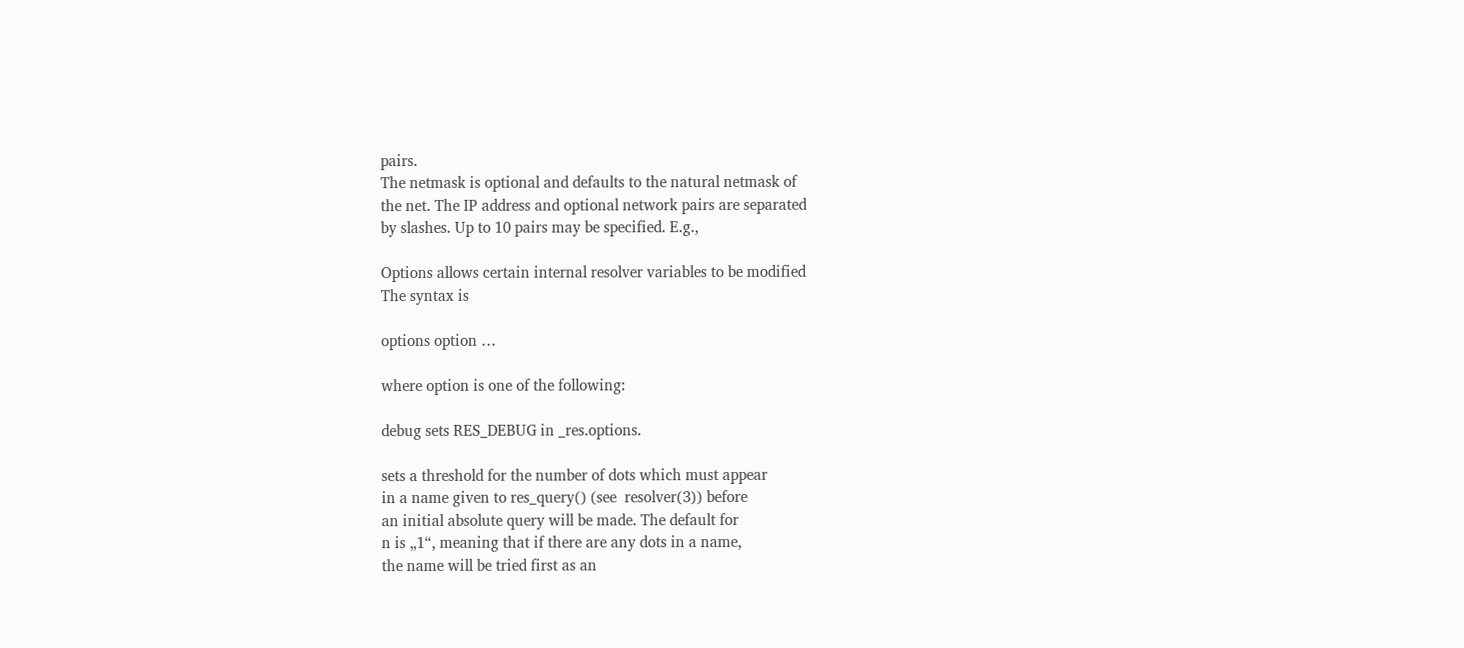pairs.
The netmask is optional and defaults to the natural netmask of
the net. The IP address and optional network pairs are separated
by slashes. Up to 10 pairs may be specified. E.g.,

Options allows certain internal resolver variables to be modified
The syntax is

options option …

where option is one of the following:

debug sets RES_DEBUG in _res.options.

sets a threshold for the number of dots which must appear
in a name given to res_query() (see  resolver(3)) before
an initial absolute query will be made. The default for
n is „1“, meaning that if there are any dots in a name,
the name will be tried first as an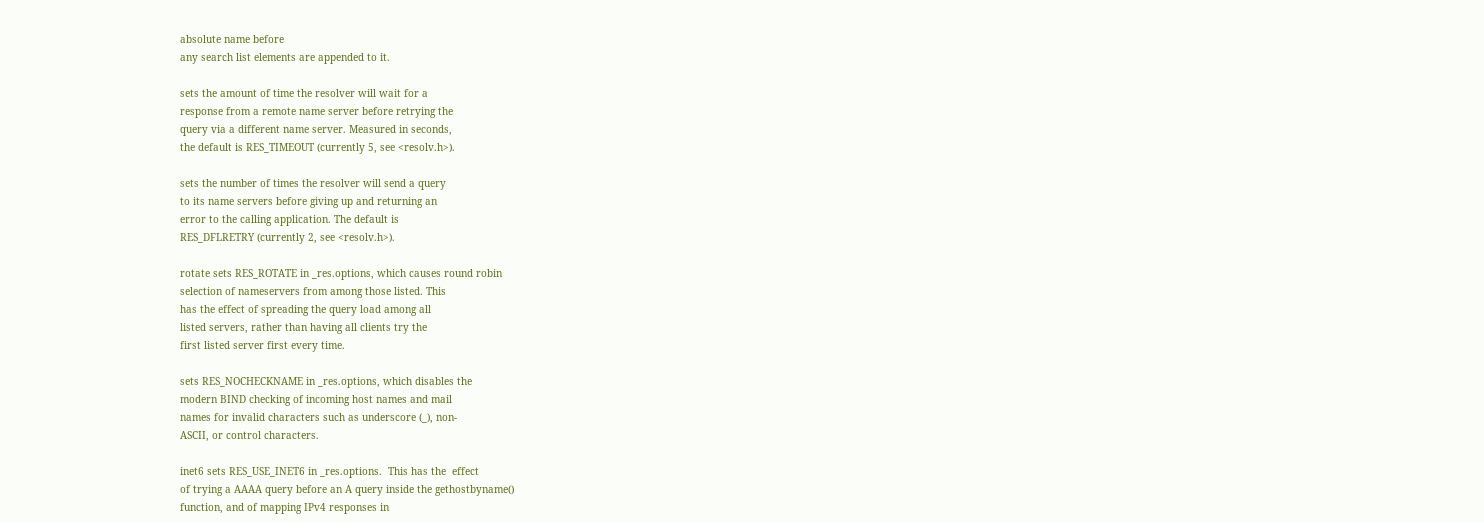absolute name before
any search list elements are appended to it.

sets the amount of time the resolver will wait for a
response from a remote name server before retrying the
query via a different name server. Measured in seconds,
the default is RES_TIMEOUT (currently 5, see <resolv.h>).

sets the number of times the resolver will send a query
to its name servers before giving up and returning an
error to the calling application. The default is
RES_DFLRETRY (currently 2, see <resolv.h>).

rotate sets RES_ROTATE in _res.options, which causes round robin
selection of nameservers from among those listed. This
has the effect of spreading the query load among all
listed servers, rather than having all clients try the
first listed server first every time.

sets RES_NOCHECKNAME in _res.options, which disables the
modern BIND checking of incoming host names and mail
names for invalid characters such as underscore (_), non-
ASCII, or control characters.

inet6 sets RES_USE_INET6 in _res.options.  This has the  effect
of trying a AAAA query before an A query inside the gethostbyname()
function, and of mapping IPv4 responses in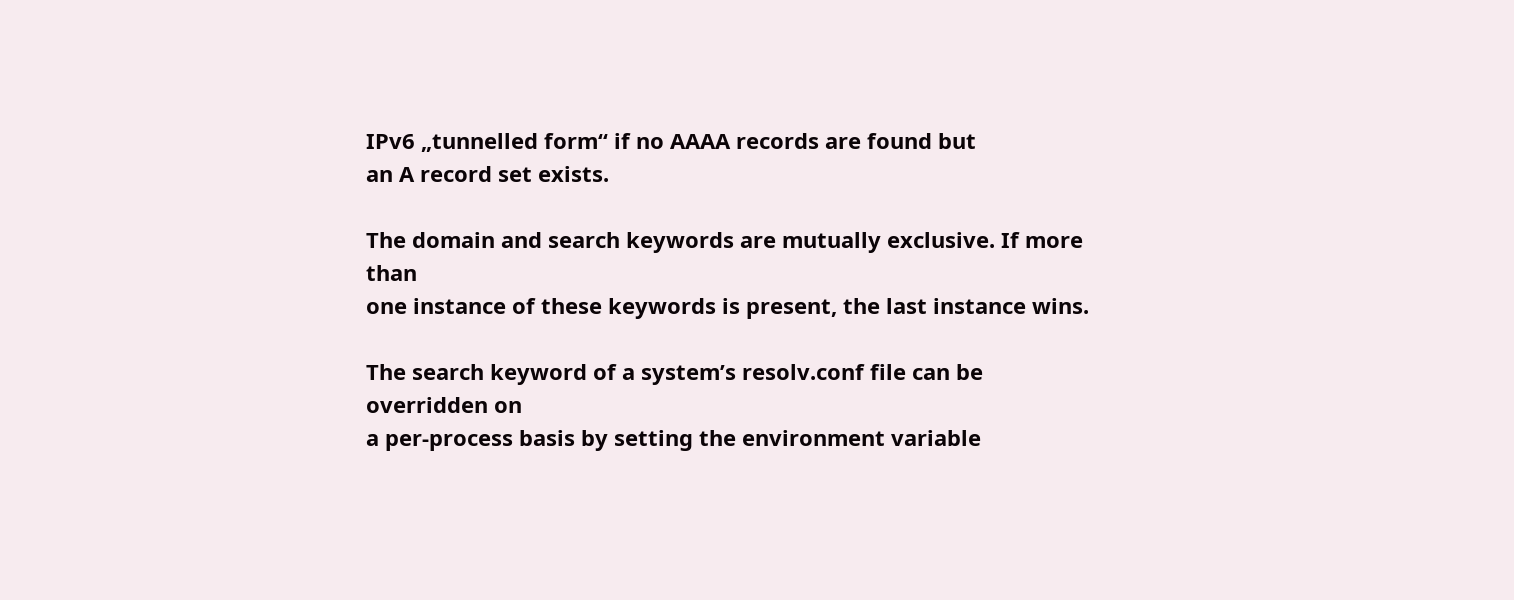IPv6 „tunnelled form“ if no AAAA records are found but
an A record set exists.

The domain and search keywords are mutually exclusive. If more than
one instance of these keywords is present, the last instance wins.

The search keyword of a system’s resolv.conf file can be overridden on
a per-process basis by setting the environment variable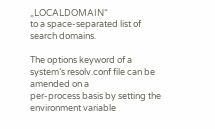„LOCALDOMAIN“
to a space-separated list of search domains.

The options keyword of a system’s resolv.conf file can be amended on a
per-process basis by setting the environment variable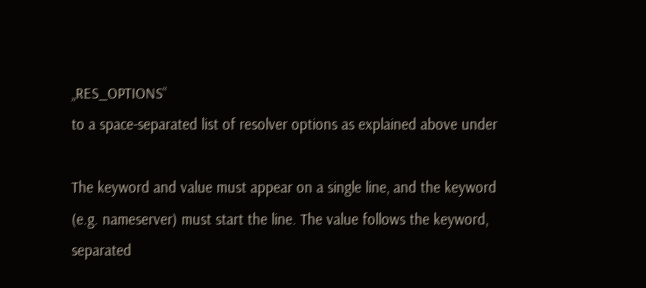„RES_OPTIONS“
to a space-separated list of resolver options as explained above under

The keyword and value must appear on a single line, and the keyword
(e.g. nameserver) must start the line. The value follows the keyword,
separated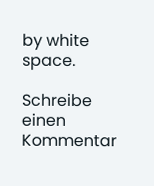by white space.

Schreibe einen Kommentar